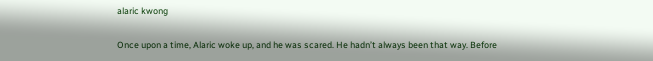alaric kwong

Once upon a time, Alaric woke up, and he was scared. He hadn’t always been that way. Before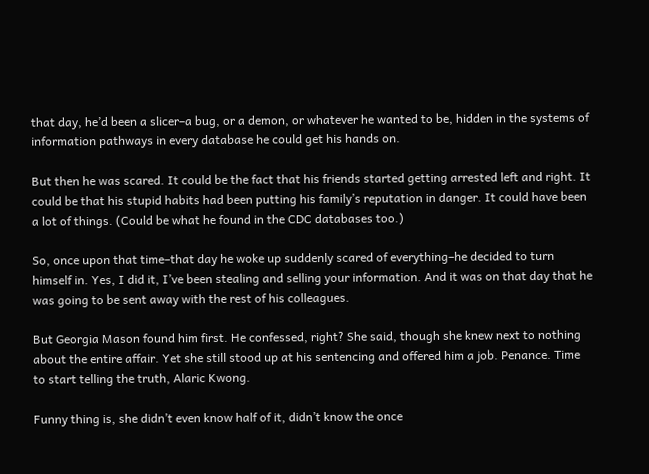that day, he’d been a slicer–a bug, or a demon, or whatever he wanted to be, hidden in the systems of information pathways in every database he could get his hands on.

But then he was scared. It could be the fact that his friends started getting arrested left and right. It could be that his stupid habits had been putting his family’s reputation in danger. It could have been a lot of things. (Could be what he found in the CDC databases too.)

So, once upon that time–that day he woke up suddenly scared of everything–he decided to turn himself in. Yes, I did it, I’ve been stealing and selling your information. And it was on that day that he was going to be sent away with the rest of his colleagues.

But Georgia Mason found him first. He confessed, right? She said, though she knew next to nothing about the entire affair. Yet she still stood up at his sentencing and offered him a job. Penance. Time to start telling the truth, Alaric Kwong.

Funny thing is, she didn’t even know half of it, didn’t know the once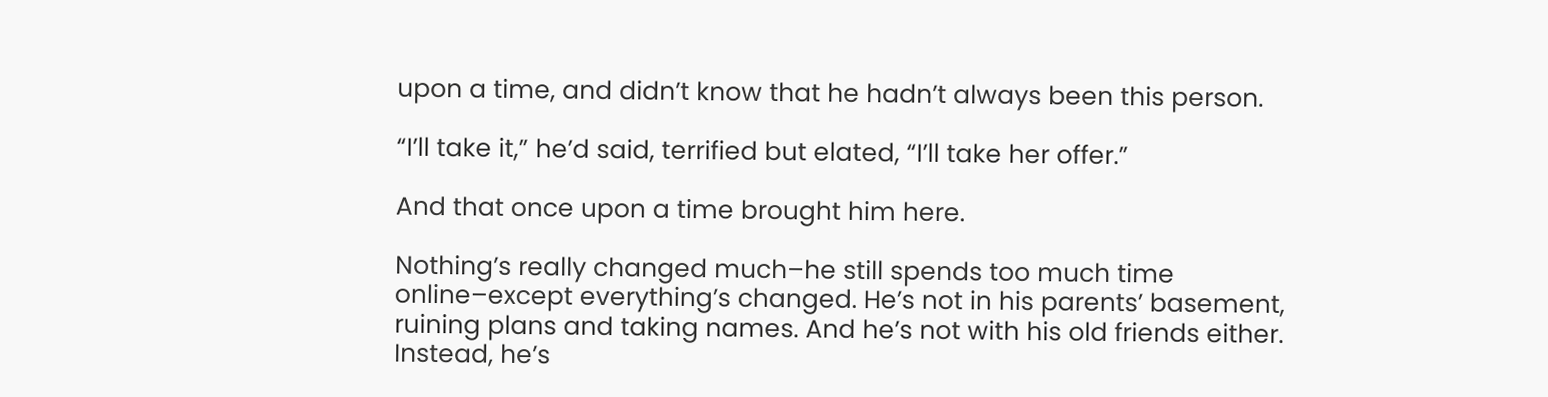upon a time, and didn’t know that he hadn’t always been this person.

“I’ll take it,” he’d said, terrified but elated, “I’ll take her offer.”

And that once upon a time brought him here.

Nothing’s really changed much–he still spends too much time online–except everything’s changed. He’s not in his parents’ basement, ruining plans and taking names. And he’s not with his old friends either. Instead, he’s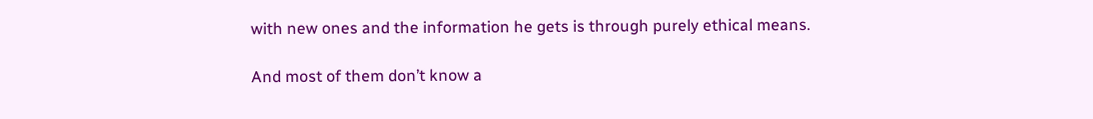with new ones and the information he gets is through purely ethical means.

And most of them don’t know a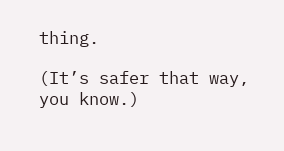thing.

(It’s safer that way, you know.)